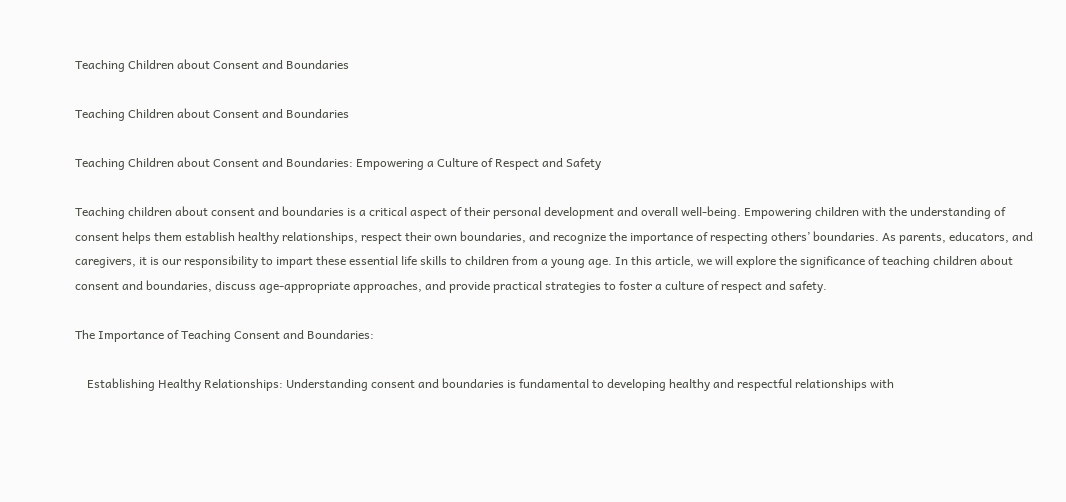Teaching Children about Consent and Boundaries

Teaching Children about Consent and Boundaries

Teaching Children about Consent and Boundaries: Empowering a Culture of Respect and Safety

Teaching children about consent and boundaries is a critical aspect of their personal development and overall well-being. Empowering children with the understanding of consent helps them establish healthy relationships, respect their own boundaries, and recognize the importance of respecting others’ boundaries. As parents, educators, and caregivers, it is our responsibility to impart these essential life skills to children from a young age. In this article, we will explore the significance of teaching children about consent and boundaries, discuss age-appropriate approaches, and provide practical strategies to foster a culture of respect and safety.

The Importance of Teaching Consent and Boundaries:

    Establishing Healthy Relationships: Understanding consent and boundaries is fundamental to developing healthy and respectful relationships with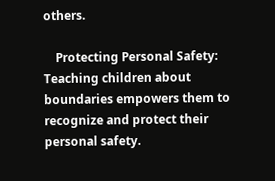others.

    Protecting Personal Safety: Teaching children about boundaries empowers them to recognize and protect their personal safety.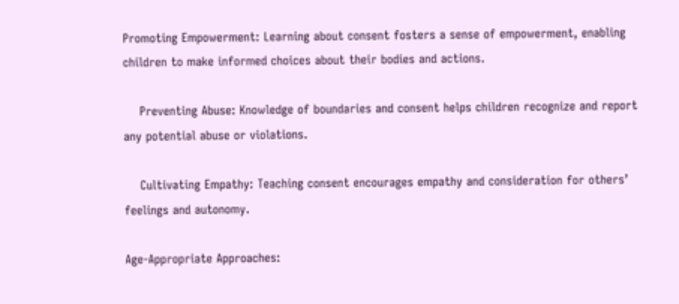Promoting Empowerment: Learning about consent fosters a sense of empowerment, enabling children to make informed choices about their bodies and actions.

    Preventing Abuse: Knowledge of boundaries and consent helps children recognize and report any potential abuse or violations.

    Cultivating Empathy: Teaching consent encourages empathy and consideration for others’ feelings and autonomy.

Age-Appropriate Approaches: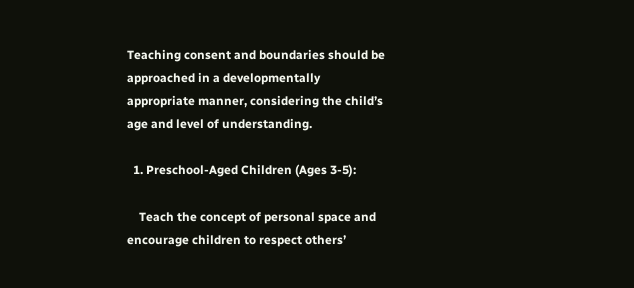Teaching consent and boundaries should be approached in a developmentally appropriate manner, considering the child’s age and level of understanding.

  1. Preschool-Aged Children (Ages 3-5):

    Teach the concept of personal space and encourage children to respect others’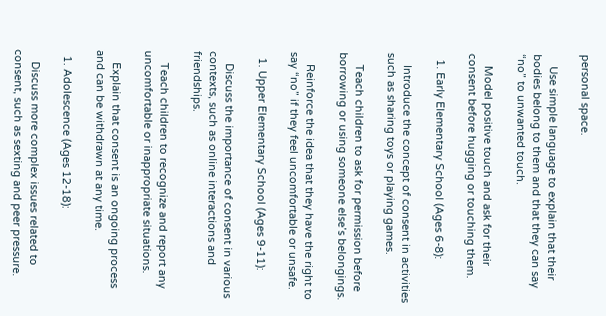personal space.

    Use simple language to explain that their bodies belong to them and that they can say “no” to unwanted touch.

    Model positive touch and ask for their consent before hugging or touching them.

  1. Early Elementary School (Ages 6-8):

    Introduce the concept of consent in activities such as sharing toys or playing games.

    Teach children to ask for permission before borrowing or using someone else’s belongings.

    Reinforce the idea that they have the right to say “no” if they feel uncomfortable or unsafe.

  1. Upper Elementary School (Ages 9-11):

    Discuss the importance of consent in various contexts, such as online interactions and friendships.

    Teach children to recognize and report any uncomfortable or inappropriate situations.

    Explain that consent is an ongoing process and can be withdrawn at any time.

  1. Adolescence (Ages 12-18):

    Discuss more complex issues related to consent, such as sexting and peer pressure.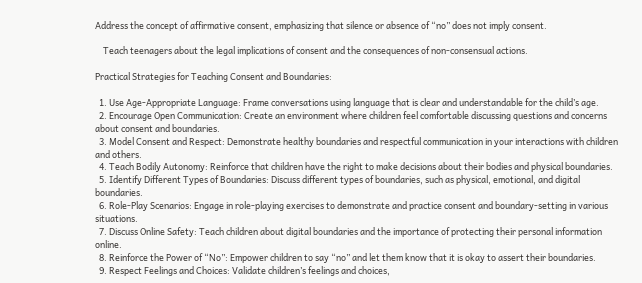Address the concept of affirmative consent, emphasizing that silence or absence of “no” does not imply consent.

    Teach teenagers about the legal implications of consent and the consequences of non-consensual actions.

Practical Strategies for Teaching Consent and Boundaries:

  1. Use Age-Appropriate Language: Frame conversations using language that is clear and understandable for the child’s age.
  2. Encourage Open Communication: Create an environment where children feel comfortable discussing questions and concerns about consent and boundaries.
  3. Model Consent and Respect: Demonstrate healthy boundaries and respectful communication in your interactions with children and others.
  4. Teach Bodily Autonomy: Reinforce that children have the right to make decisions about their bodies and physical boundaries.
  5. Identify Different Types of Boundaries: Discuss different types of boundaries, such as physical, emotional, and digital boundaries.
  6. Role-Play Scenarios: Engage in role-playing exercises to demonstrate and practice consent and boundary-setting in various situations.
  7. Discuss Online Safety: Teach children about digital boundaries and the importance of protecting their personal information online.
  8. Reinforce the Power of “No”: Empower children to say “no” and let them know that it is okay to assert their boundaries.
  9. Respect Feelings and Choices: Validate children’s feelings and choices,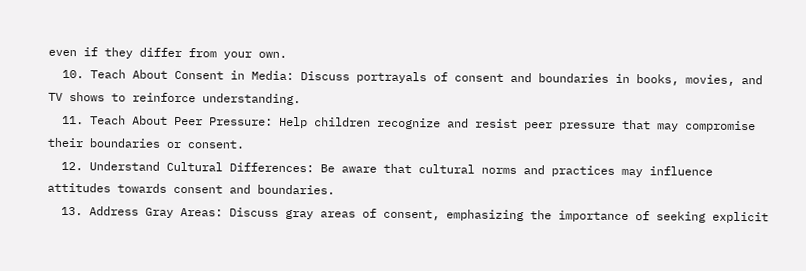even if they differ from your own.
  10. Teach About Consent in Media: Discuss portrayals of consent and boundaries in books, movies, and TV shows to reinforce understanding.
  11. Teach About Peer Pressure: Help children recognize and resist peer pressure that may compromise their boundaries or consent.
  12. Understand Cultural Differences: Be aware that cultural norms and practices may influence attitudes towards consent and boundaries.
  13. Address Gray Areas: Discuss gray areas of consent, emphasizing the importance of seeking explicit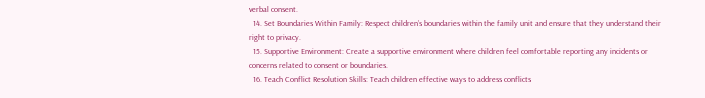verbal consent.
  14. Set Boundaries Within Family: Respect children’s boundaries within the family unit and ensure that they understand their right to privacy.
  15. Supportive Environment: Create a supportive environment where children feel comfortable reporting any incidents or concerns related to consent or boundaries.
  16. Teach Conflict Resolution Skills: Teach children effective ways to address conflicts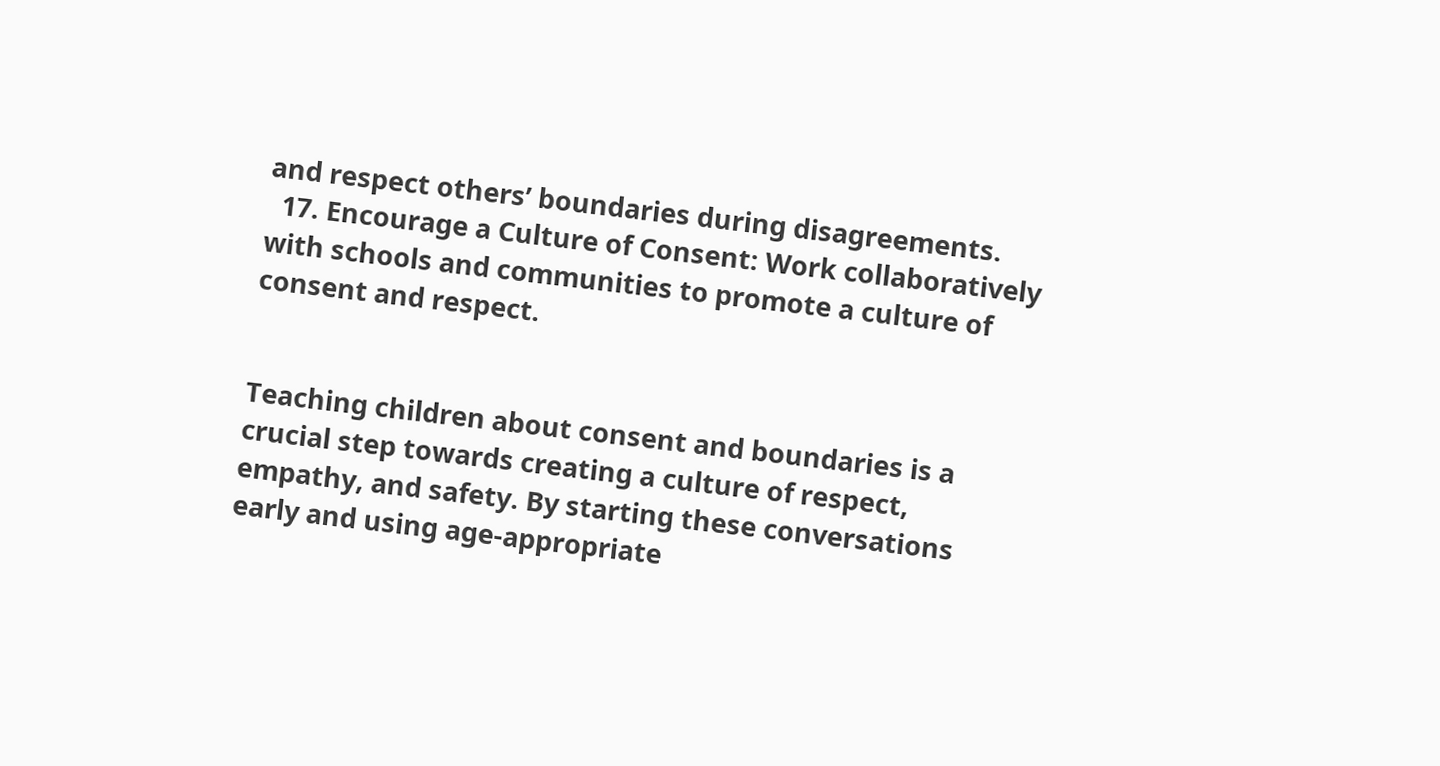and respect others’ boundaries during disagreements.
  17. Encourage a Culture of Consent: Work collaboratively with schools and communities to promote a culture of consent and respect.


Teaching children about consent and boundaries is a crucial step towards creating a culture of respect, empathy, and safety. By starting these conversations early and using age-appropriate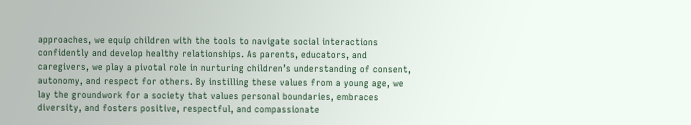approaches, we equip children with the tools to navigate social interactions confidently and develop healthy relationships. As parents, educators, and caregivers, we play a pivotal role in nurturing children’s understanding of consent, autonomy, and respect for others. By instilling these values from a young age, we lay the groundwork for a society that values personal boundaries, embraces diversity, and fosters positive, respectful, and compassionate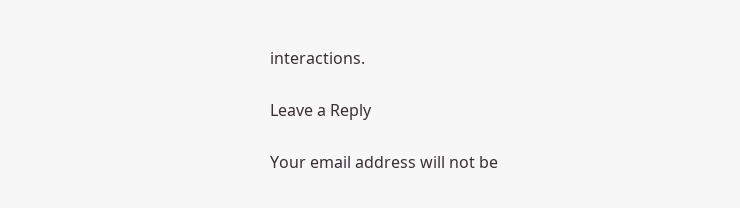interactions.

Leave a Reply

Your email address will not be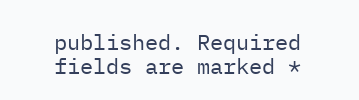published. Required fields are marked *